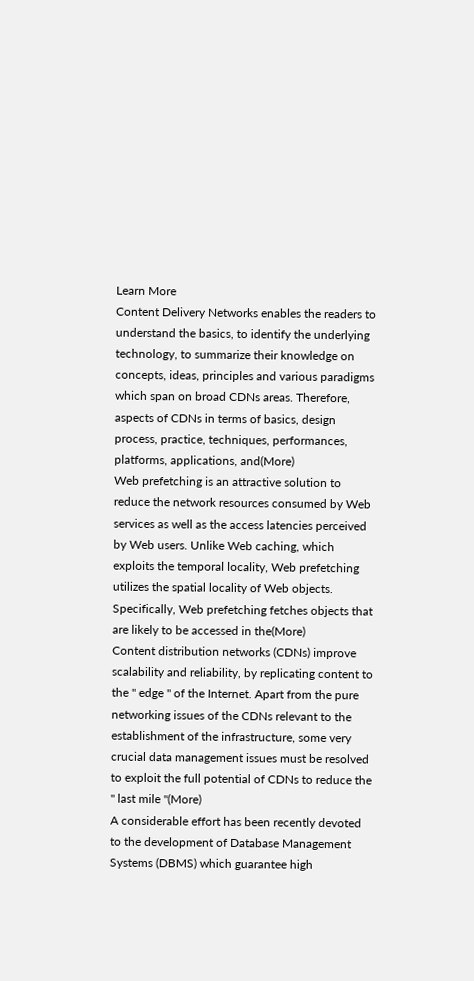Learn More
Content Delivery Networks enables the readers to understand the basics, to identify the underlying technology, to summarize their knowledge on concepts, ideas, principles and various paradigms which span on broad CDNs areas. Therefore, aspects of CDNs in terms of basics, design process, practice, techniques, performances, platforms, applications, and(More)
Web prefetching is an attractive solution to reduce the network resources consumed by Web services as well as the access latencies perceived by Web users. Unlike Web caching, which exploits the temporal locality, Web prefetching utilizes the spatial locality of Web objects. Specifically, Web prefetching fetches objects that are likely to be accessed in the(More)
Content distribution networks (CDNs) improve scalability and reliability, by replicating content to the " edge " of the Internet. Apart from the pure networking issues of the CDNs relevant to the establishment of the infrastructure, some very crucial data management issues must be resolved to exploit the full potential of CDNs to reduce the " last mile "(More)
A considerable effort has been recently devoted to the development of Database Management Systems (DBMS) which guarantee high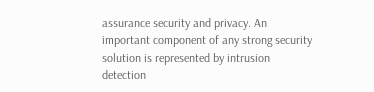assurance security and privacy. An important component of any strong security solution is represented by intrusion detection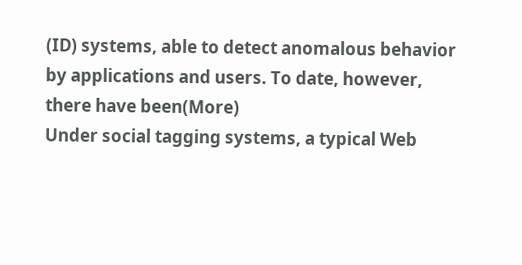(ID) systems, able to detect anomalous behavior by applications and users. To date, however, there have been(More)
Under social tagging systems, a typical Web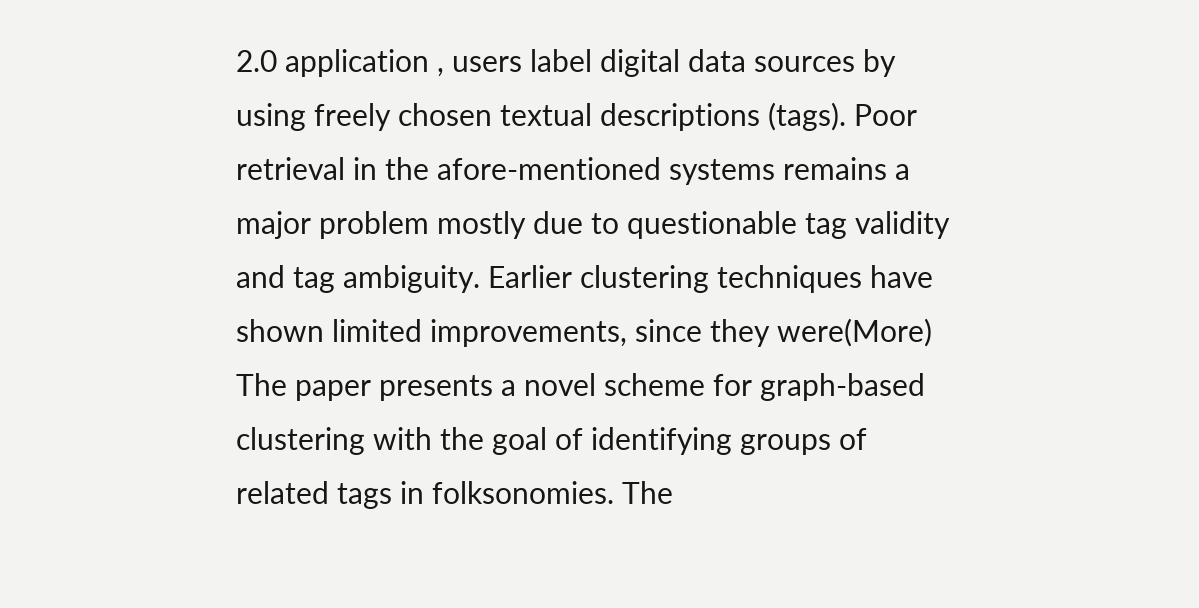2.0 application , users label digital data sources by using freely chosen textual descriptions (tags). Poor retrieval in the afore-mentioned systems remains a major problem mostly due to questionable tag validity and tag ambiguity. Earlier clustering techniques have shown limited improvements, since they were(More)
The paper presents a novel scheme for graph-based clustering with the goal of identifying groups of related tags in folksonomies. The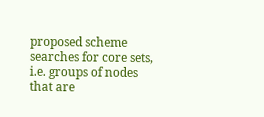proposed scheme searches for core sets, i.e. groups of nodes that are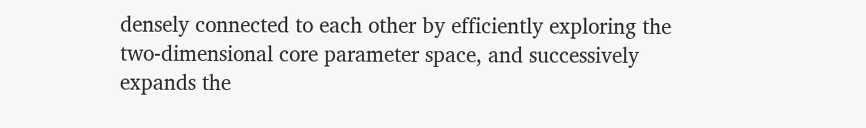densely connected to each other by efficiently exploring the two-dimensional core parameter space, and successively expands the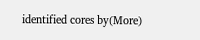identified cores by(More)